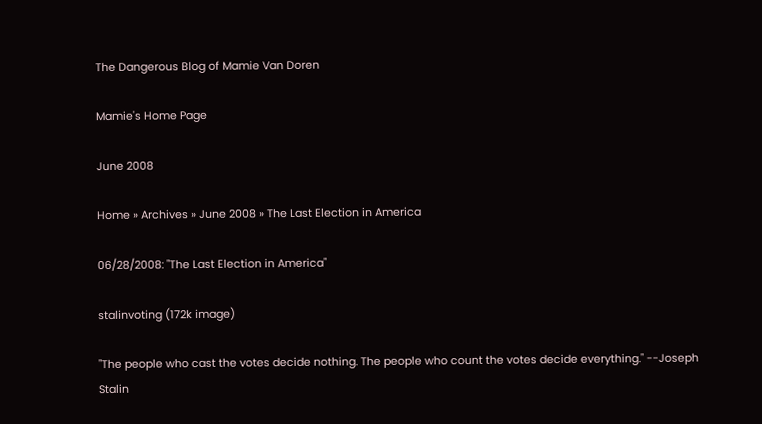The Dangerous Blog of Mamie Van Doren

Mamie's Home Page

June 2008

Home » Archives » June 2008 » The Last Election in America

06/28/2008: "The Last Election in America"

stalinvoting (172k image)

"The people who cast the votes decide nothing. The people who count the votes decide everything." --Joseph Stalin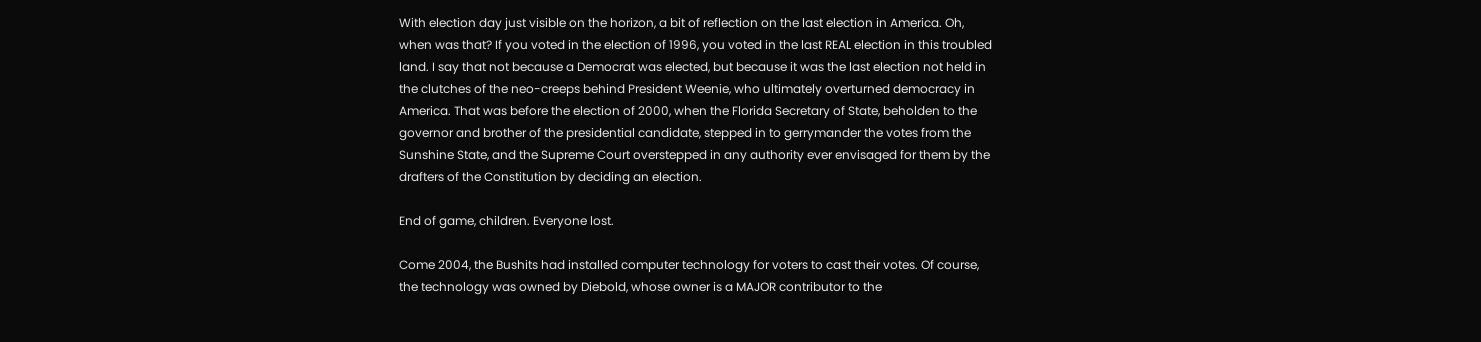With election day just visible on the horizon, a bit of reflection on the last election in America. Oh, when was that? If you voted in the election of 1996, you voted in the last REAL election in this troubled land. I say that not because a Democrat was elected, but because it was the last election not held in the clutches of the neo-creeps behind President Weenie, who ultimately overturned democracy in America. That was before the election of 2000, when the Florida Secretary of State, beholden to the governor and brother of the presidential candidate, stepped in to gerrymander the votes from the Sunshine State, and the Supreme Court overstepped in any authority ever envisaged for them by the drafters of the Constitution by deciding an election.

End of game, children. Everyone lost.

Come 2004, the Bushits had installed computer technology for voters to cast their votes. Of course, the technology was owned by Diebold, whose owner is a MAJOR contributor to the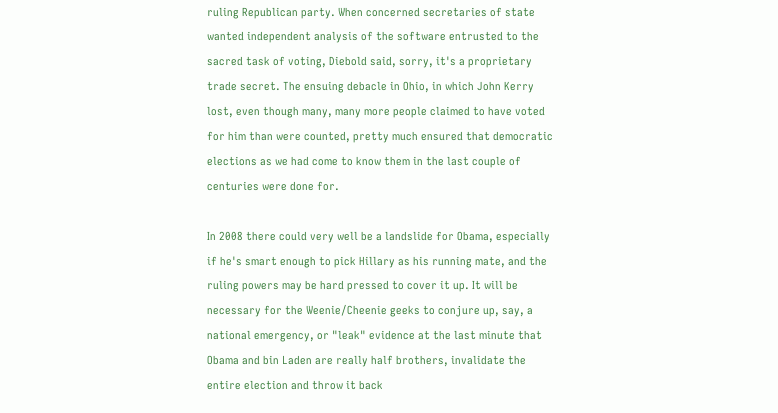ruling Republican party. When concerned secretaries of state wanted independent analysis of the software entrusted to the sacred task of voting, Diebold said, sorry, it's a proprietary trade secret. The ensuing debacle in Ohio, in which John Kerry lost, even though many, many more people claimed to have voted for him than were counted, pretty much ensured that democratic elections as we had come to know them in the last couple of centuries were done for.

In 2008 there could very well be a landslide for Obama, especially if he's smart enough to pick Hillary as his running mate, and the ruling powers may be hard pressed to cover it up. It will be necessary for the Weenie/Cheenie geeks to conjure up, say, a national emergency, or "leak" evidence at the last minute that Obama and bin Laden are really half brothers, invalidate the entire election and throw it back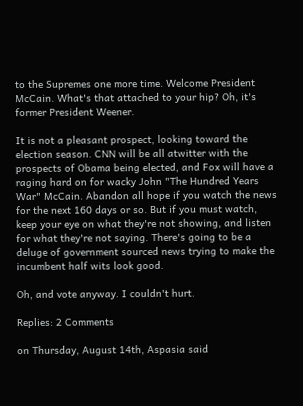to the Supremes one more time. Welcome President McCain. What's that attached to your hip? Oh, it's former President Weener.

It is not a pleasant prospect, looking toward the election season. CNN will be all atwitter with the prospects of Obama being elected, and Fox will have a raging hard on for wacky John "The Hundred Years War" McCain. Abandon all hope if you watch the news for the next 160 days or so. But if you must watch, keep your eye on what they're not showing, and listen for what they're not saying. There's going to be a deluge of government sourced news trying to make the incumbent half wits look good.

Oh, and vote anyway. I couldn't hurt.

Replies: 2 Comments

on Thursday, August 14th, Aspasia said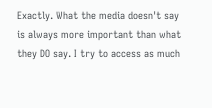Exactly. What the media doesn't say is always more important than what they DO say. I try to access as much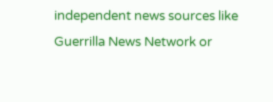independent news sources like Guerrilla News Network or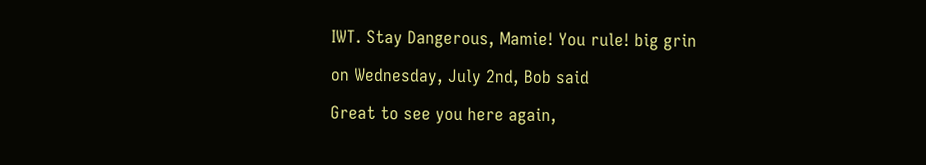IWT. Stay Dangerous, Mamie! You rule! big grin

on Wednesday, July 2nd, Bob said

Great to see you here again,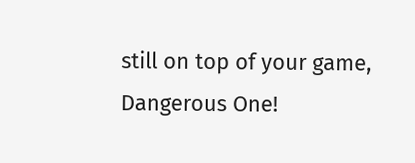still on top of your game, Dangerous One!